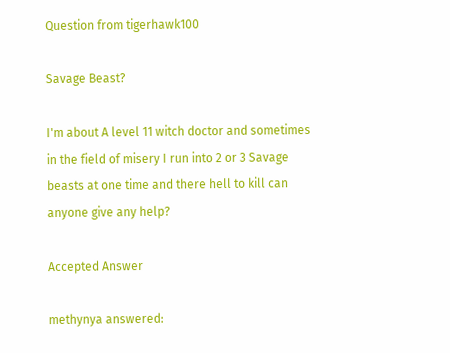Question from tigerhawk100

Savage Beast?

I'm about A level 11 witch doctor and sometimes in the field of misery I run into 2 or 3 Savage beasts at one time and there hell to kill can anyone give any help?

Accepted Answer

methynya answered: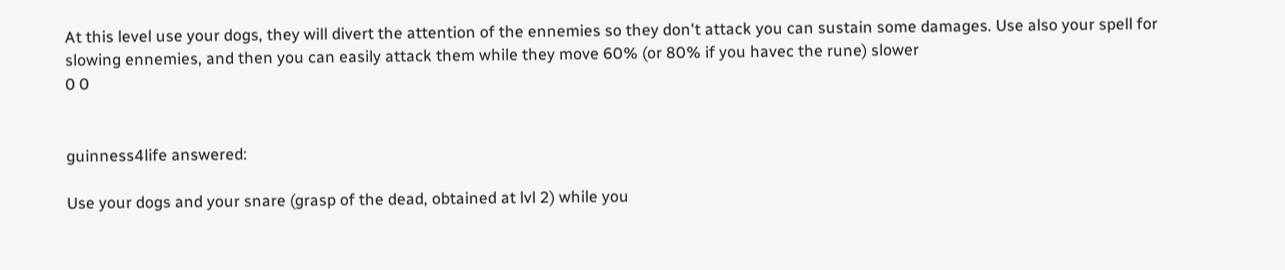At this level use your dogs, they will divert the attention of the ennemies so they don't attack you can sustain some damages. Use also your spell for slowing ennemies, and then you can easily attack them while they move 60% (or 80% if you havec the rune) slower
0 0


guinness4life answered:

Use your dogs and your snare (grasp of the dead, obtained at lvl 2) while you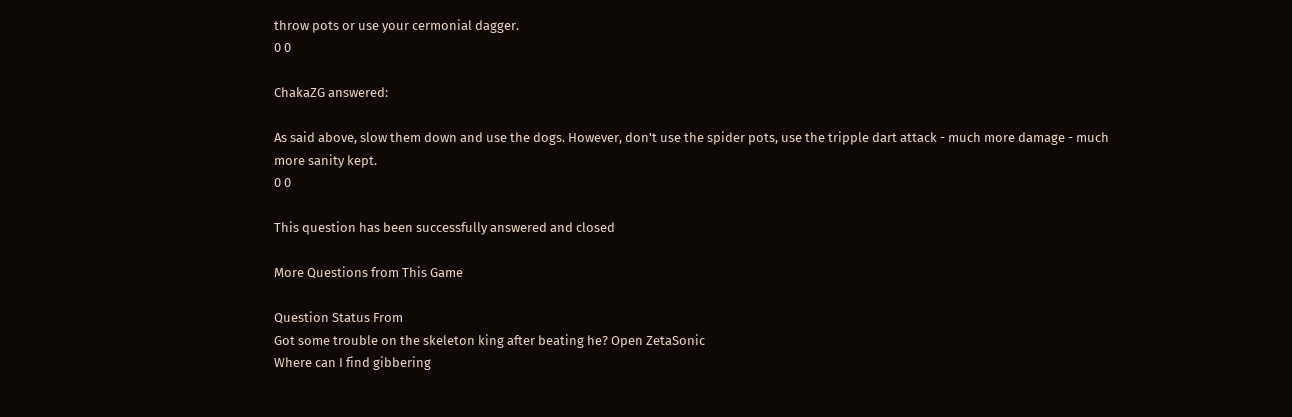throw pots or use your cermonial dagger.
0 0

ChakaZG answered:

As said above, slow them down and use the dogs. However, don't use the spider pots, use the tripple dart attack - much more damage - much more sanity kept.
0 0

This question has been successfully answered and closed

More Questions from This Game

Question Status From
Got some trouble on the skeleton king after beating he? Open ZetaSonic
Where can I find gibbering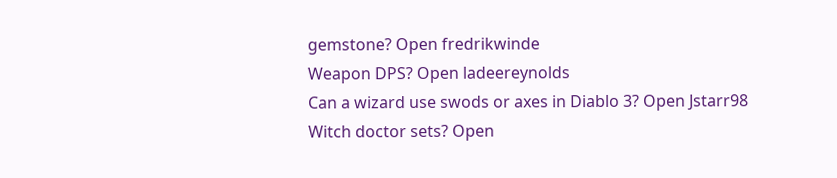gemstone? Open fredrikwinde
Weapon DPS? Open ladeereynolds
Can a wizard use swods or axes in Diablo 3? Open Jstarr98
Witch doctor sets? Open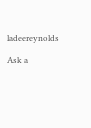ladeereynolds

Ask a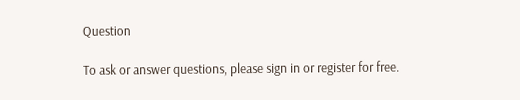Question

To ask or answer questions, please sign in or register for free.